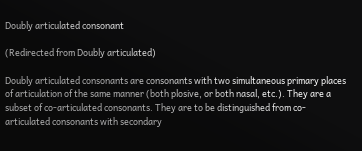Doubly articulated consonant

(Redirected from Doubly articulated)

Doubly articulated consonants are consonants with two simultaneous primary places of articulation of the same manner (both plosive, or both nasal, etc.). They are a subset of co-articulated consonants. They are to be distinguished from co-articulated consonants with secondary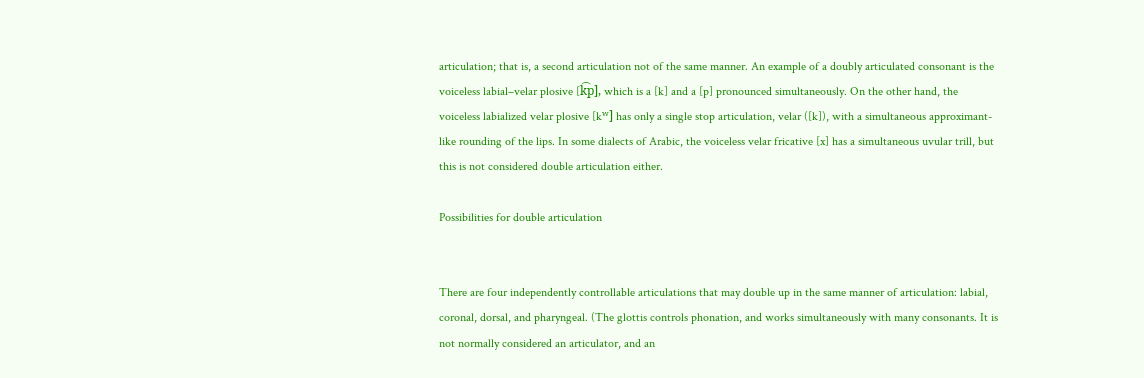articulation; that is, a second articulation not of the same manner. An example of a doubly articulated consonant is the voiceless labial–velar plosive [k͡p], which is a [k] and a [p] pronounced simultaneously. On the other hand, the voiceless labialized velar plosive [kʷ] has only a single stop articulation, velar ([k]), with a simultaneous approximant-like rounding of the lips. In some dialects of Arabic, the voiceless velar fricative [x] has a simultaneous uvular trill, but this is not considered double articulation either.

Possibilities for double articulation


There are four independently controllable articulations that may double up in the same manner of articulation: labial, coronal, dorsal, and pharyngeal. (The glottis controls phonation, and works simultaneously with many consonants. It is not normally considered an articulator, and an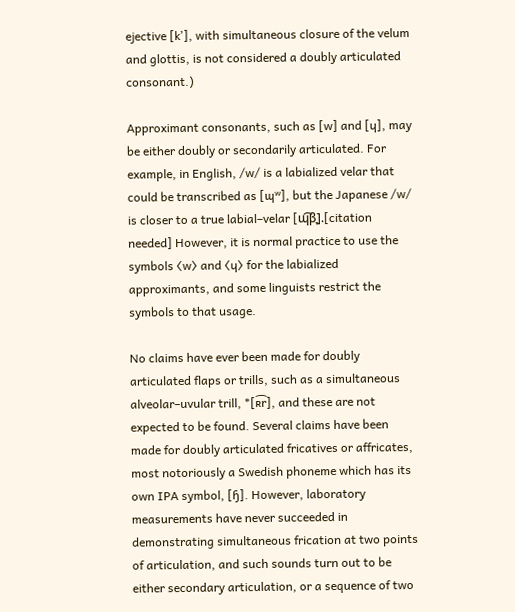ejective [kʼ], with simultaneous closure of the velum and glottis, is not considered a doubly articulated consonant.)

Approximant consonants, such as [w] and [ɥ], may be either doubly or secondarily articulated. For example, in English, /w/ is a labialized velar that could be transcribed as [ɰʷ], but the Japanese /w/ is closer to a true labial–velar [ɰ͡β̞].[citation needed] However, it is normal practice to use the symbols ⟨w⟩ and ⟨ɥ⟩ for the labialized approximants, and some linguists restrict the symbols to that usage.

No claims have ever been made for doubly articulated flaps or trills, such as a simultaneous alveolar–uvular trill, *[ʀ͡r], and these are not expected to be found. Several claims have been made for doubly articulated fricatives or affricates, most notoriously a Swedish phoneme which has its own IPA symbol, [ɧ]. However, laboratory measurements have never succeeded in demonstrating simultaneous frication at two points of articulation, and such sounds turn out to be either secondary articulation, or a sequence of two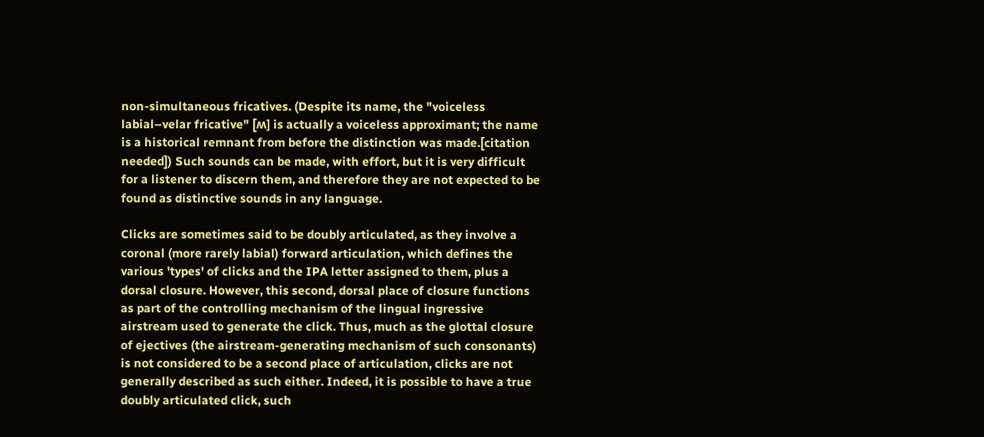non-simultaneous fricatives. (Despite its name, the "voiceless labial–velar fricative" [ʍ] is actually a voiceless approximant; the name is a historical remnant from before the distinction was made.[citation needed]) Such sounds can be made, with effort, but it is very difficult for a listener to discern them, and therefore they are not expected to be found as distinctive sounds in any language.

Clicks are sometimes said to be doubly articulated, as they involve a coronal (more rarely labial) forward articulation, which defines the various 'types' of clicks and the IPA letter assigned to them, plus a dorsal closure. However, this second, dorsal place of closure functions as part of the controlling mechanism of the lingual ingressive airstream used to generate the click. Thus, much as the glottal closure of ejectives (the airstream-generating mechanism of such consonants) is not considered to be a second place of articulation, clicks are not generally described as such either. Indeed, it is possible to have a true doubly articulated click, such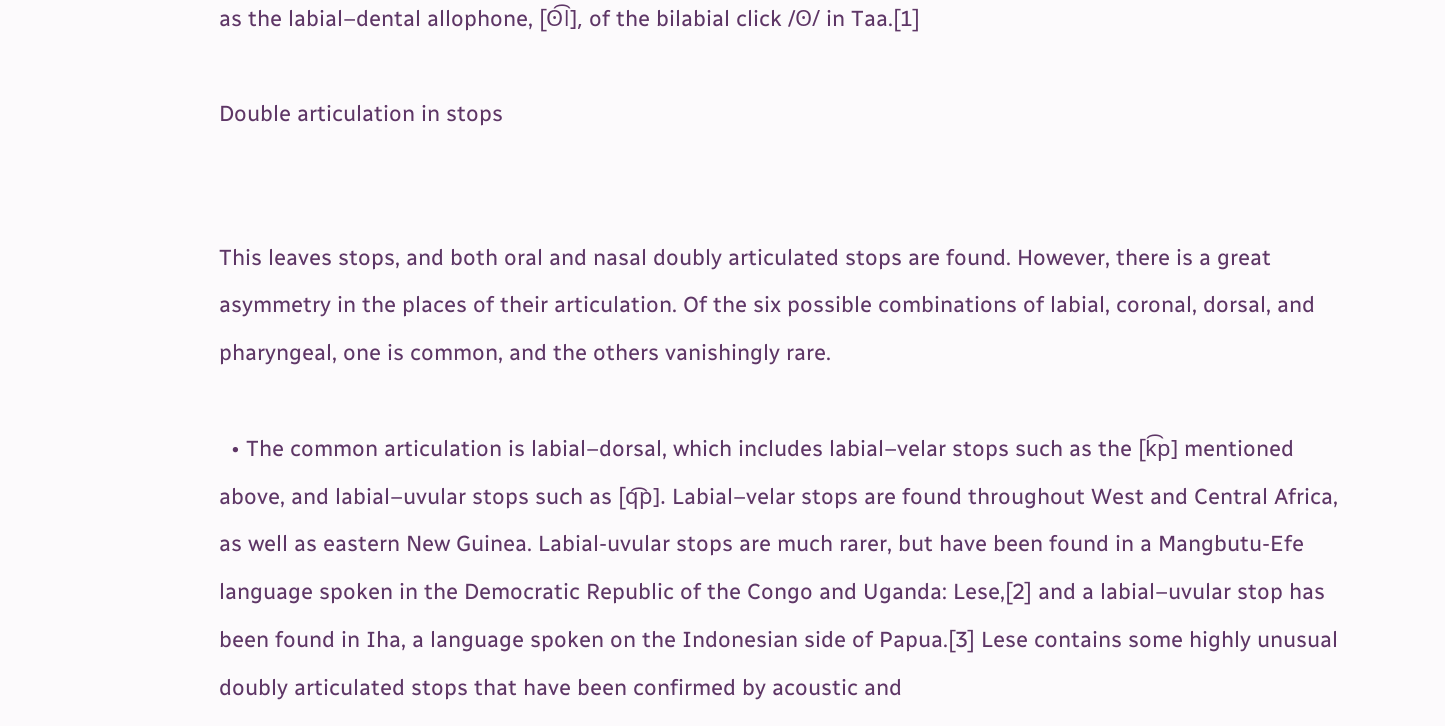as the labial–dental allophone, [ʘ͡ǀ], of the bilabial click /ʘ/ in Taa.[1]

Double articulation in stops


This leaves stops, and both oral and nasal doubly articulated stops are found. However, there is a great asymmetry in the places of their articulation. Of the six possible combinations of labial, coronal, dorsal, and pharyngeal, one is common, and the others vanishingly rare.

  • The common articulation is labial–dorsal, which includes labial–velar stops such as the [k͡p] mentioned above, and labial–uvular stops such as [q͡p]. Labial–velar stops are found throughout West and Central Africa, as well as eastern New Guinea. Labial-uvular stops are much rarer, but have been found in a Mangbutu-Efe language spoken in the Democratic Republic of the Congo and Uganda: Lese,[2] and a labial–uvular stop has been found in Iha, a language spoken on the Indonesian side of Papua.[3] Lese contains some highly unusual doubly articulated stops that have been confirmed by acoustic and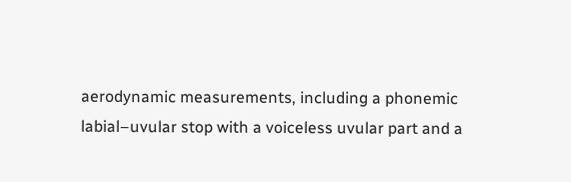aerodynamic measurements, including a phonemic labial–uvular stop with a voiceless uvular part and a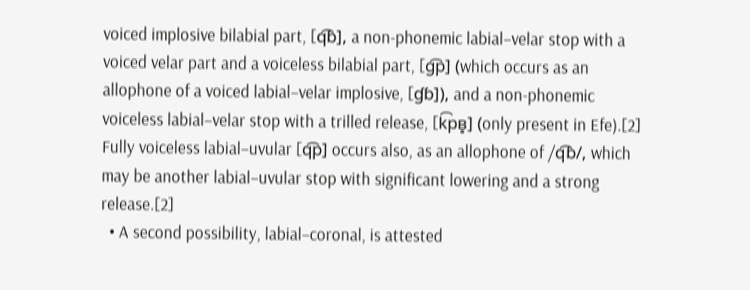voiced implosive bilabial part, [q͡ɓ], a non-phonemic labial–velar stop with a voiced velar part and a voiceless bilabial part, [ɡ͡p] (which occurs as an allophone of a voiced labial–velar implosive, [ɠɓ]), and a non-phonemic voiceless labial–velar stop with a trilled release, [k͡pʙ̥] (only present in Efe).[2] Fully voiceless labial–uvular [q͡p] occurs also, as an allophone of /q͡ɓ/, which may be another labial–uvular stop with significant lowering and a strong release.[2]
  • A second possibility, labial–coronal, is attested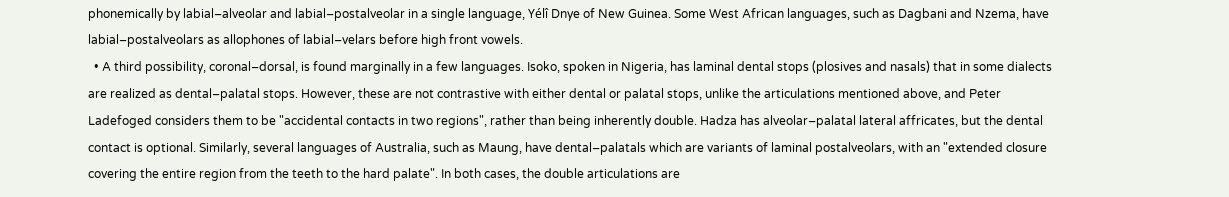phonemically by labial–alveolar and labial–postalveolar in a single language, Yélî Dnye of New Guinea. Some West African languages, such as Dagbani and Nzema, have labial–postalveolars as allophones of labial–velars before high front vowels.
  • A third possibility, coronal–dorsal, is found marginally in a few languages. Isoko, spoken in Nigeria, has laminal dental stops (plosives and nasals) that in some dialects are realized as dental–palatal stops. However, these are not contrastive with either dental or palatal stops, unlike the articulations mentioned above, and Peter Ladefoged considers them to be "accidental contacts in two regions", rather than being inherently double. Hadza has alveolar–palatal lateral affricates, but the dental contact is optional. Similarly, several languages of Australia, such as Maung, have dental–palatals which are variants of laminal postalveolars, with an "extended closure covering the entire region from the teeth to the hard palate". In both cases, the double articulations are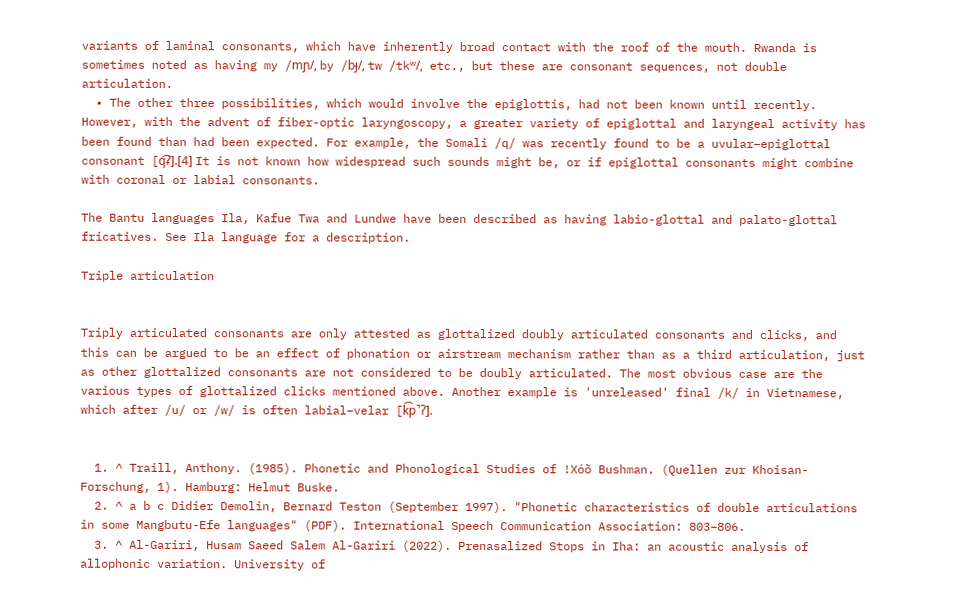variants of laminal consonants, which have inherently broad contact with the roof of the mouth. Rwanda is sometimes noted as having my /mɲ/, by /bɟ/, tw /tkʷ/, etc., but these are consonant sequences, not double articulation.
  • The other three possibilities, which would involve the epiglottis, had not been known until recently. However, with the advent of fiber-optic laryngoscopy, a greater variety of epiglottal and laryngeal activity has been found than had been expected. For example, the Somali /q/ was recently found to be a uvular–epiglottal consonant [q͡ʡ].[4] It is not known how widespread such sounds might be, or if epiglottal consonants might combine with coronal or labial consonants.

The Bantu languages Ila, Kafue Twa and Lundwe have been described as having labio-glottal and palato-glottal fricatives. See Ila language for a description.

Triple articulation


Triply articulated consonants are only attested as glottalized doubly articulated consonants and clicks, and this can be argued to be an effect of phonation or airstream mechanism rather than as a third articulation, just as other glottalized consonants are not considered to be doubly articulated. The most obvious case are the various types of glottalized clicks mentioned above. Another example is 'unreleased' final /k/ in Vietnamese, which after /u/ or /w/ is often labial–velar [k͡p̚ʔ].


  1. ^ Traill, Anthony. (1985). Phonetic and Phonological Studies of !Xóõ Bushman. (Quellen zur Khoisan-Forschung, 1). Hamburg: Helmut Buske.
  2. ^ a b c Didier Demolin, Bernard Teston (September 1997). "Phonetic characteristics of double articulations in some Mangbutu-Efe languages" (PDF). International Speech Communication Association: 803–806.
  3. ^ Al-Gariri, Husam Saeed Salem Al-Gariri (2022). Prenasalized Stops in Iha: an acoustic analysis of allophonic variation. University of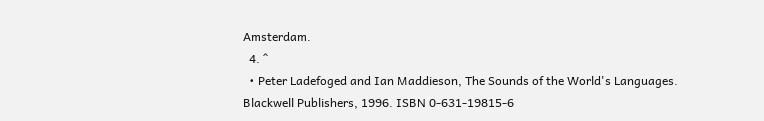Amsterdam.
  4. ^
  • Peter Ladefoged and Ian Maddieson, The Sounds of the World's Languages. Blackwell Publishers, 1996. ISBN 0-631-19815-6